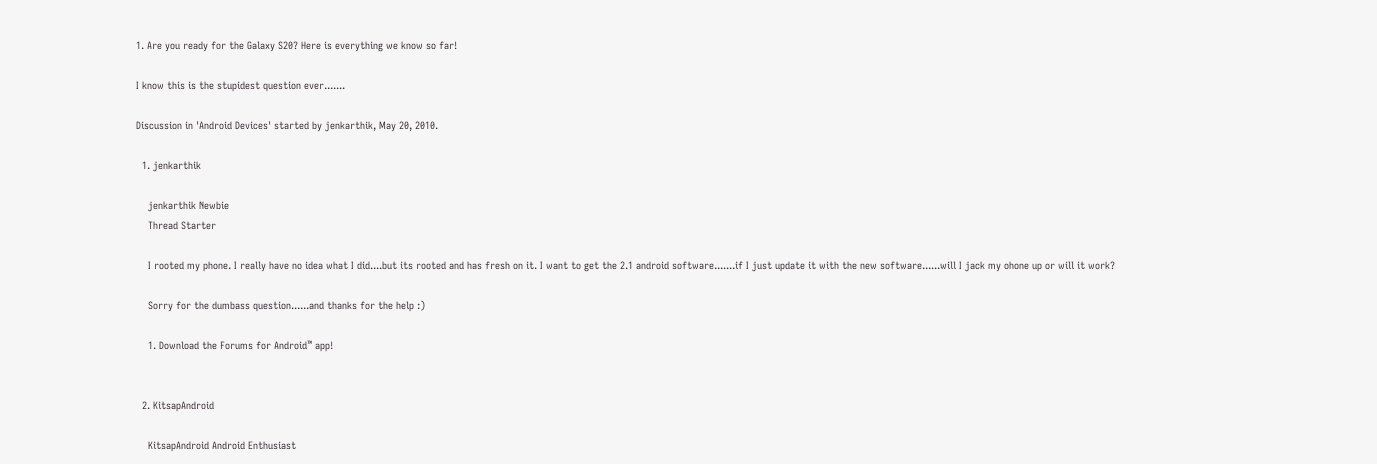1. Are you ready for the Galaxy S20? Here is everything we know so far!

I know this is the stupidest question ever.......

Discussion in 'Android Devices' started by jenkarthik, May 20, 2010.

  1. jenkarthik

    jenkarthik Newbie
    Thread Starter

    I rooted my phone. I really have no idea what I did....but its rooted and has fresh on it. I want to get the 2.1 android software.......if I just update it with the new software......will I jack my ohone up or will it work?

    Sorry for the dumbass question......and thanks for the help :)

    1. Download the Forums for Android™ app!


  2. KitsapAndroid

    KitsapAndroid Android Enthusiast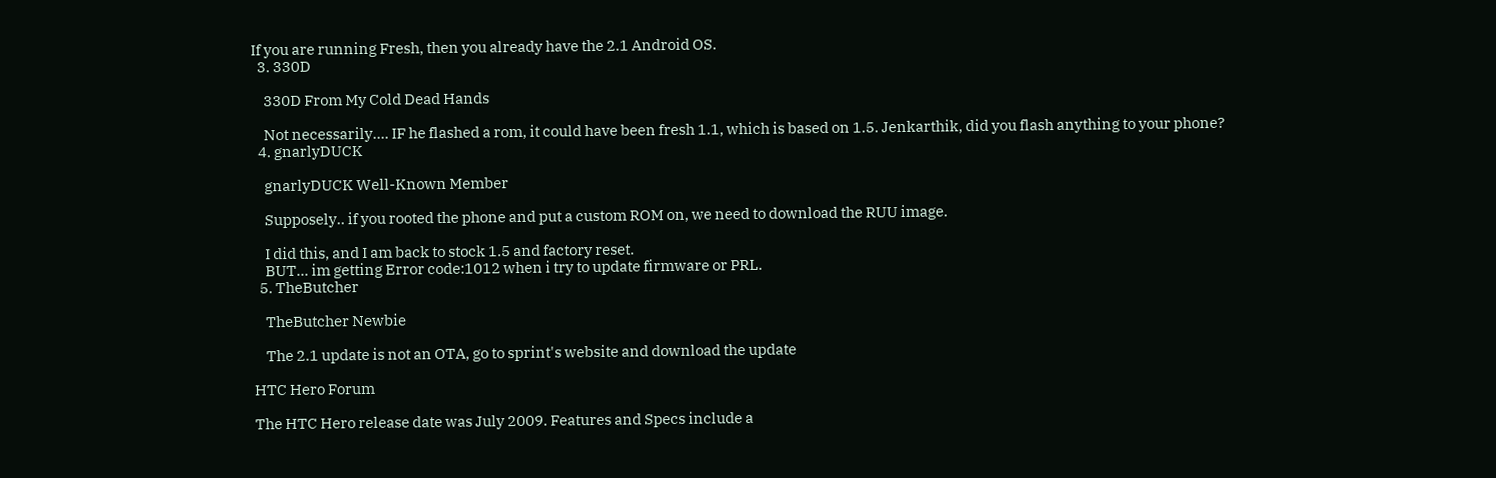If you are running Fresh, then you already have the 2.1 Android OS.
  3. 330D

    330D From My Cold Dead Hands

    Not necessarily.... IF he flashed a rom, it could have been fresh 1.1, which is based on 1.5. Jenkarthik, did you flash anything to your phone?
  4. gnarlyDUCK

    gnarlyDUCK Well-Known Member

    Supposely.. if you rooted the phone and put a custom ROM on, we need to download the RUU image.

    I did this, and I am back to stock 1.5 and factory reset.
    BUT... im getting Error code:1012 when i try to update firmware or PRL.
  5. TheButcher

    TheButcher Newbie

    The 2.1 update is not an OTA, go to sprint's website and download the update

HTC Hero Forum

The HTC Hero release date was July 2009. Features and Specs include a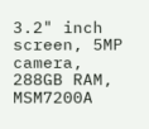3.2" inch screen, 5MP camera, 288GB RAM, MSM7200A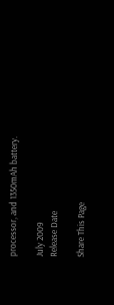processor, and 1350mAh battery.

July 2009
Release Date

Share This Page